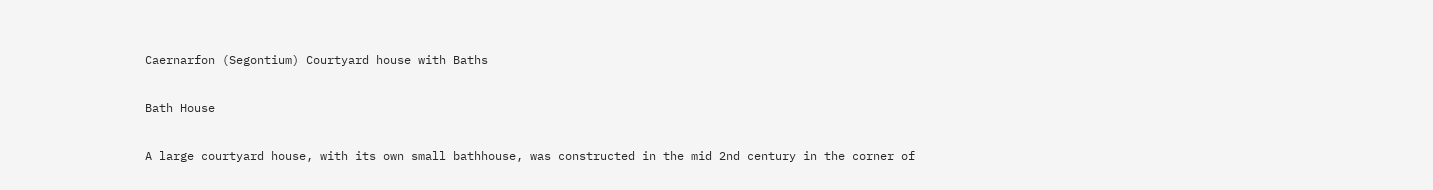Caernarfon (Segontium) Courtyard house with Baths

Bath House

A large courtyard house, with its own small bathhouse, was constructed in the mid 2nd century in the corner of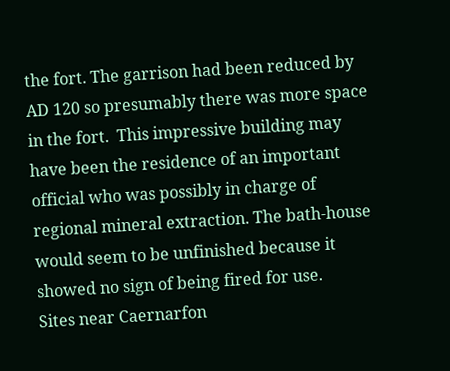the fort. The garrison had been reduced by AD 120 so presumably there was more space in the fort.  This impressive building may have been the residence of an important official who was possibly in charge of regional mineral extraction. The bath-house would seem to be unfinished because it showed no sign of being fired for use.
Sites near Caernarfon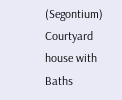(Segontium) Courtyard house with Baths